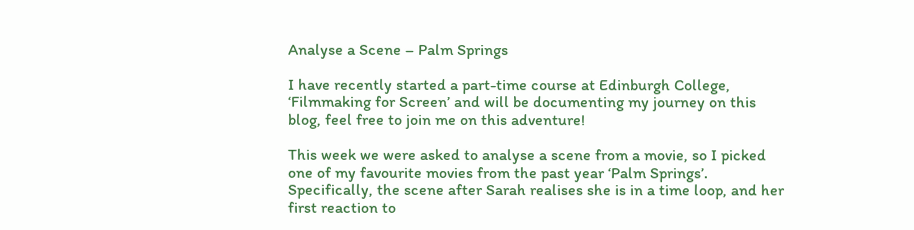Analyse a Scene – Palm Springs

I have recently started a part-time course at Edinburgh College, ‘Filmmaking for Screen’ and will be documenting my journey on this blog, feel free to join me on this adventure!

This week we were asked to analyse a scene from a movie, so I picked one of my favourite movies from the past year ‘Palm Springs’. Specifically, the scene after Sarah realises she is in a time loop, and her first reaction to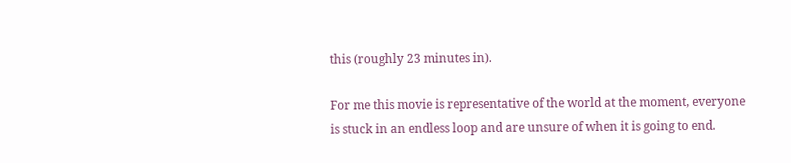this (roughly 23 minutes in).

For me this movie is representative of the world at the moment, everyone is stuck in an endless loop and are unsure of when it is going to end.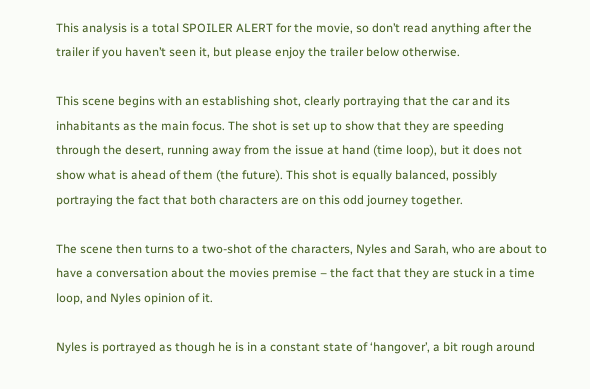This analysis is a total SPOILER ALERT for the movie, so don’t read anything after the trailer if you haven’t seen it, but please enjoy the trailer below otherwise.

This scene begins with an establishing shot, clearly portraying that the car and its inhabitants as the main focus. The shot is set up to show that they are speeding through the desert, running away from the issue at hand (time loop), but it does not show what is ahead of them (the future). This shot is equally balanced, possibly portraying the fact that both characters are on this odd journey together.

The scene then turns to a two-shot of the characters, Nyles and Sarah, who are about to have a conversation about the movies premise – the fact that they are stuck in a time loop, and Nyles opinion of it.

Nyles is portrayed as though he is in a constant state of ‘hangover’, a bit rough around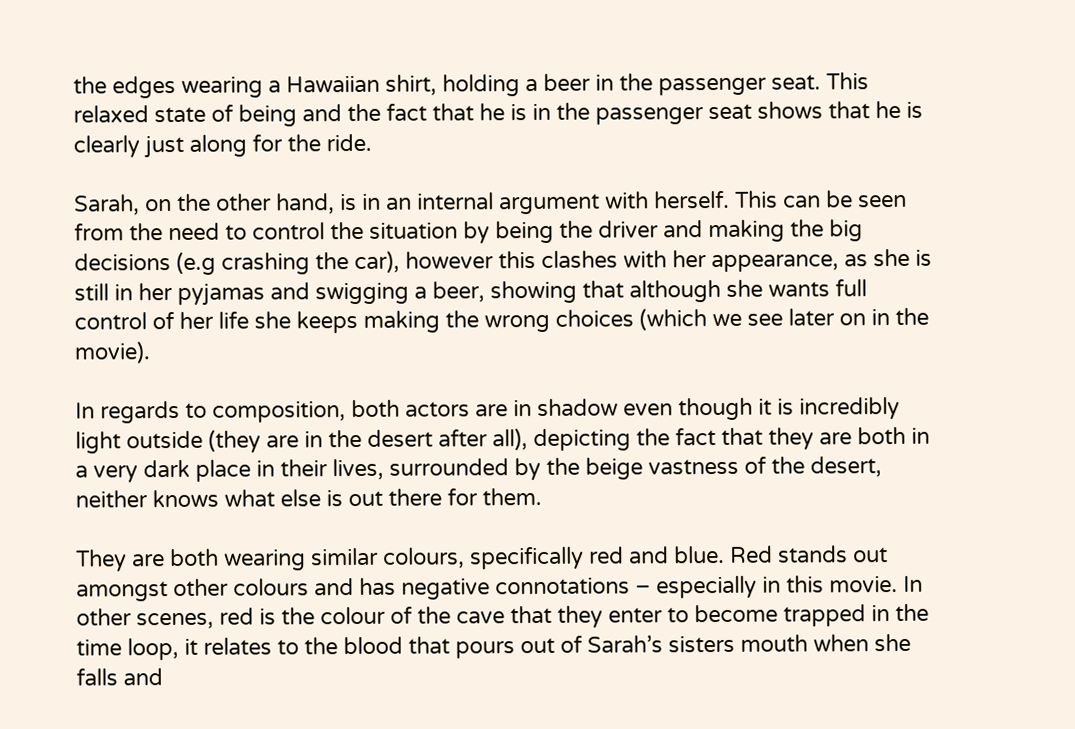the edges wearing a Hawaiian shirt, holding a beer in the passenger seat. This relaxed state of being and the fact that he is in the passenger seat shows that he is clearly just along for the ride.

Sarah, on the other hand, is in an internal argument with herself. This can be seen from the need to control the situation by being the driver and making the big decisions (e.g crashing the car), however this clashes with her appearance, as she is still in her pyjamas and swigging a beer, showing that although she wants full control of her life she keeps making the wrong choices (which we see later on in the movie).

In regards to composition, both actors are in shadow even though it is incredibly light outside (they are in the desert after all), depicting the fact that they are both in a very dark place in their lives, surrounded by the beige vastness of the desert, neither knows what else is out there for them.

They are both wearing similar colours, specifically red and blue. Red stands out amongst other colours and has negative connotations – especially in this movie. In other scenes, red is the colour of the cave that they enter to become trapped in the time loop, it relates to the blood that pours out of Sarah’s sisters mouth when she falls and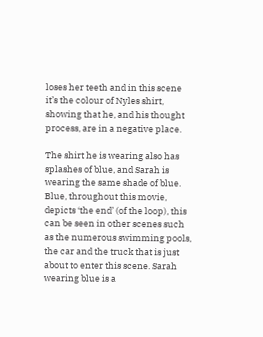loses her teeth and in this scene it’s the colour of Nyles shirt, showing that he, and his thought process, are in a negative place.

The shirt he is wearing also has splashes of blue, and Sarah is wearing the same shade of blue. Blue, throughout this movie, depicts ‘the end’ (of the loop), this can be seen in other scenes such as the numerous swimming pools, the car and the truck that is just about to enter this scene. Sarah wearing blue is a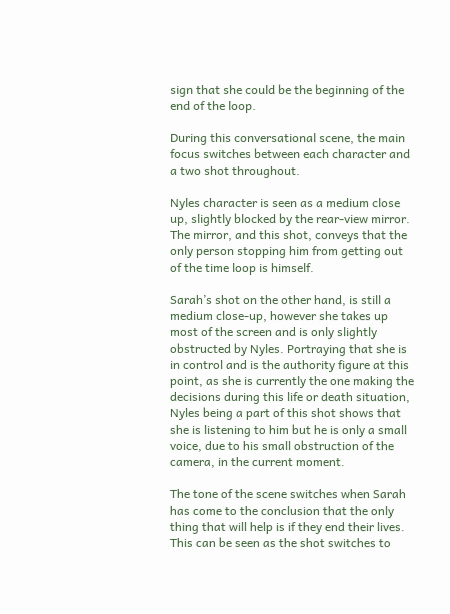sign that she could be the beginning of the end of the loop.

During this conversational scene, the main focus switches between each character and a two shot throughout.

Nyles character is seen as a medium close up, slightly blocked by the rear-view mirror. The mirror, and this shot, conveys that the only person stopping him from getting out of the time loop is himself.

Sarah’s shot on the other hand, is still a medium close-up, however she takes up most of the screen and is only slightly obstructed by Nyles. Portraying that she is in control and is the authority figure at this point, as she is currently the one making the decisions during this life or death situation, Nyles being a part of this shot shows that she is listening to him but he is only a small voice, due to his small obstruction of the camera, in the current moment.

The tone of the scene switches when Sarah has come to the conclusion that the only thing that will help is if they end their lives. This can be seen as the shot switches to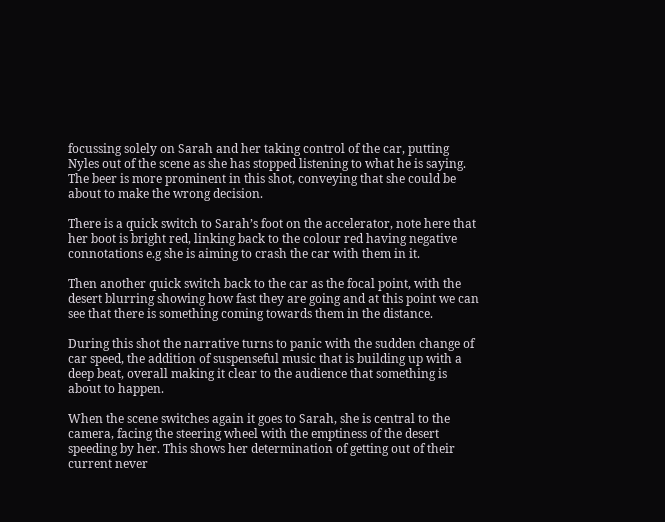focussing solely on Sarah and her taking control of the car, putting Nyles out of the scene as she has stopped listening to what he is saying. The beer is more prominent in this shot, conveying that she could be about to make the wrong decision.

There is a quick switch to Sarah’s foot on the accelerator, note here that her boot is bright red, linking back to the colour red having negative connotations e.g she is aiming to crash the car with them in it.

Then another quick switch back to the car as the focal point, with the desert blurring showing how fast they are going and at this point we can see that there is something coming towards them in the distance.

During this shot the narrative turns to panic with the sudden change of car speed, the addition of suspenseful music that is building up with a deep beat, overall making it clear to the audience that something is about to happen.

When the scene switches again it goes to Sarah, she is central to the camera, facing the steering wheel with the emptiness of the desert speeding by her. This shows her determination of getting out of their current never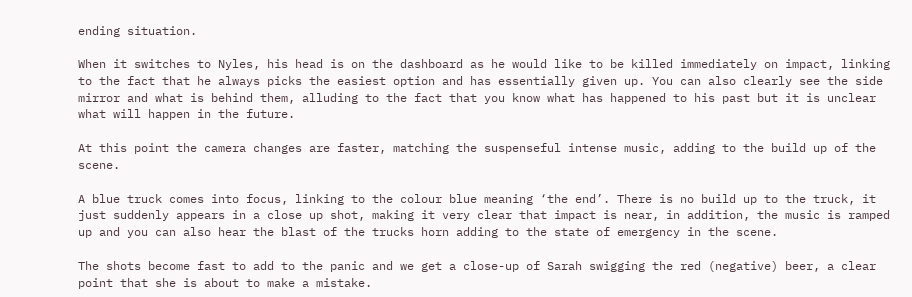ending situation.

When it switches to Nyles, his head is on the dashboard as he would like to be killed immediately on impact, linking to the fact that he always picks the easiest option and has essentially given up. You can also clearly see the side mirror and what is behind them, alluding to the fact that you know what has happened to his past but it is unclear what will happen in the future.

At this point the camera changes are faster, matching the suspenseful intense music, adding to the build up of the scene.

A blue truck comes into focus, linking to the colour blue meaning ‘the end’. There is no build up to the truck, it just suddenly appears in a close up shot, making it very clear that impact is near, in addition, the music is ramped up and you can also hear the blast of the trucks horn adding to the state of emergency in the scene.

The shots become fast to add to the panic and we get a close-up of Sarah swigging the red (negative) beer, a clear point that she is about to make a mistake.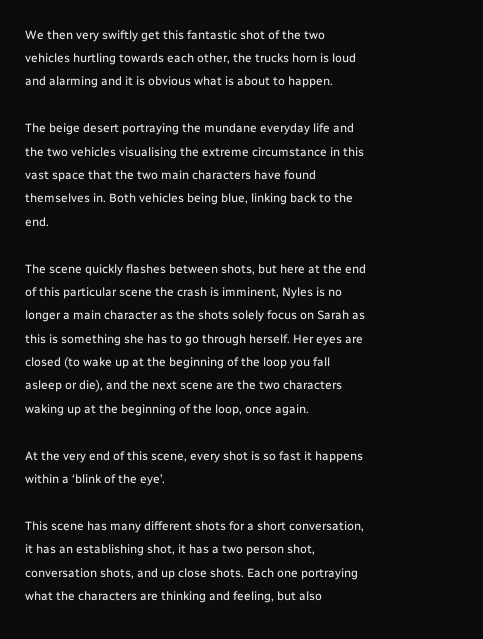We then very swiftly get this fantastic shot of the two vehicles hurtling towards each other, the trucks horn is loud and alarming and it is obvious what is about to happen.

The beige desert portraying the mundane everyday life and the two vehicles visualising the extreme circumstance in this vast space that the two main characters have found themselves in. Both vehicles being blue, linking back to the end.

The scene quickly flashes between shots, but here at the end of this particular scene the crash is imminent, Nyles is no longer a main character as the shots solely focus on Sarah as this is something she has to go through herself. Her eyes are closed (to wake up at the beginning of the loop you fall asleep or die), and the next scene are the two characters waking up at the beginning of the loop, once again.

At the very end of this scene, every shot is so fast it happens within a ‘blink of the eye’.

This scene has many different shots for a short conversation, it has an establishing shot, it has a two person shot, conversation shots, and up close shots. Each one portraying what the characters are thinking and feeling, but also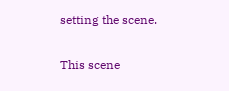setting the scene.

This scene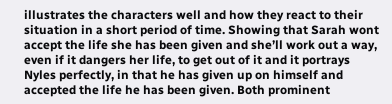illustrates the characters well and how they react to their situation in a short period of time. Showing that Sarah wont accept the life she has been given and she’ll work out a way, even if it dangers her life, to get out of it and it portrays Nyles perfectly, in that he has given up on himself and accepted the life he has been given. Both prominent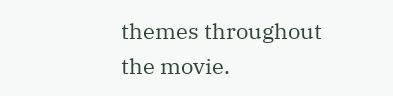themes throughout the movie.